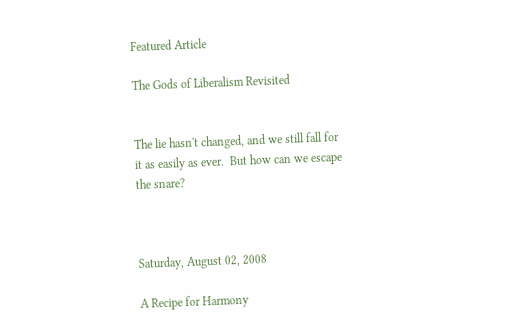Featured Article

The Gods of Liberalism Revisited


The lie hasn't changed, and we still fall for it as easily as ever.  But how can we escape the snare?



Saturday, August 02, 2008

A Recipe for Harmony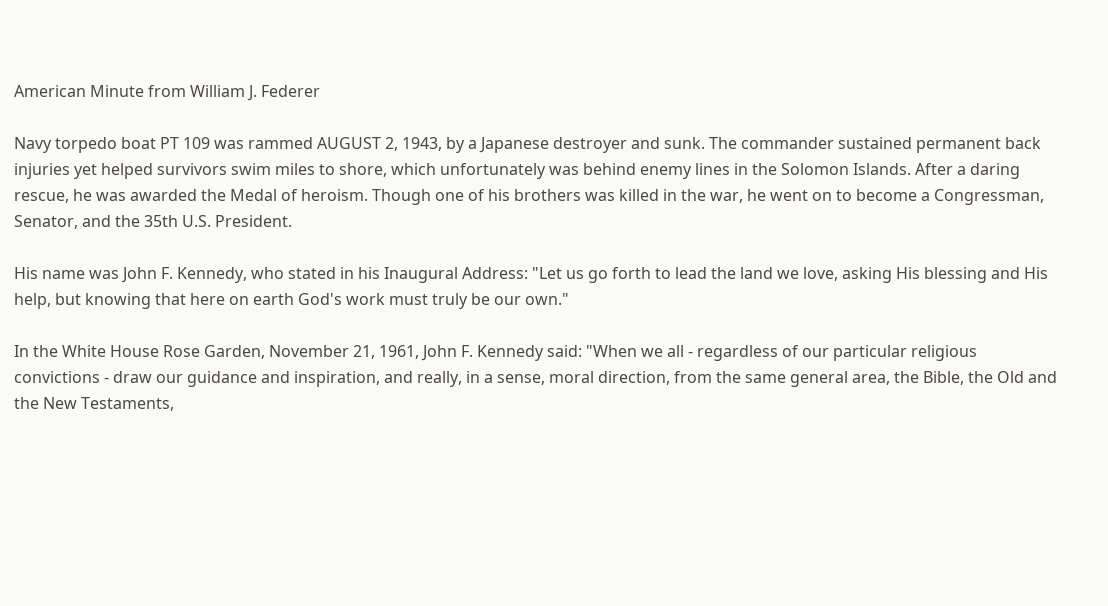American Minute from William J. Federer

Navy torpedo boat PT 109 was rammed AUGUST 2, 1943, by a Japanese destroyer and sunk. The commander sustained permanent back injuries yet helped survivors swim miles to shore, which unfortunately was behind enemy lines in the Solomon Islands. After a daring rescue, he was awarded the Medal of heroism. Though one of his brothers was killed in the war, he went on to become a Congressman, Senator, and the 35th U.S. President.

His name was John F. Kennedy, who stated in his Inaugural Address: "Let us go forth to lead the land we love, asking His blessing and His help, but knowing that here on earth God's work must truly be our own."

In the White House Rose Garden, November 21, 1961, John F. Kennedy said: "When we all - regardless of our particular religious convictions - draw our guidance and inspiration, and really, in a sense, moral direction, from the same general area, the Bible, the Old and the New Testaments,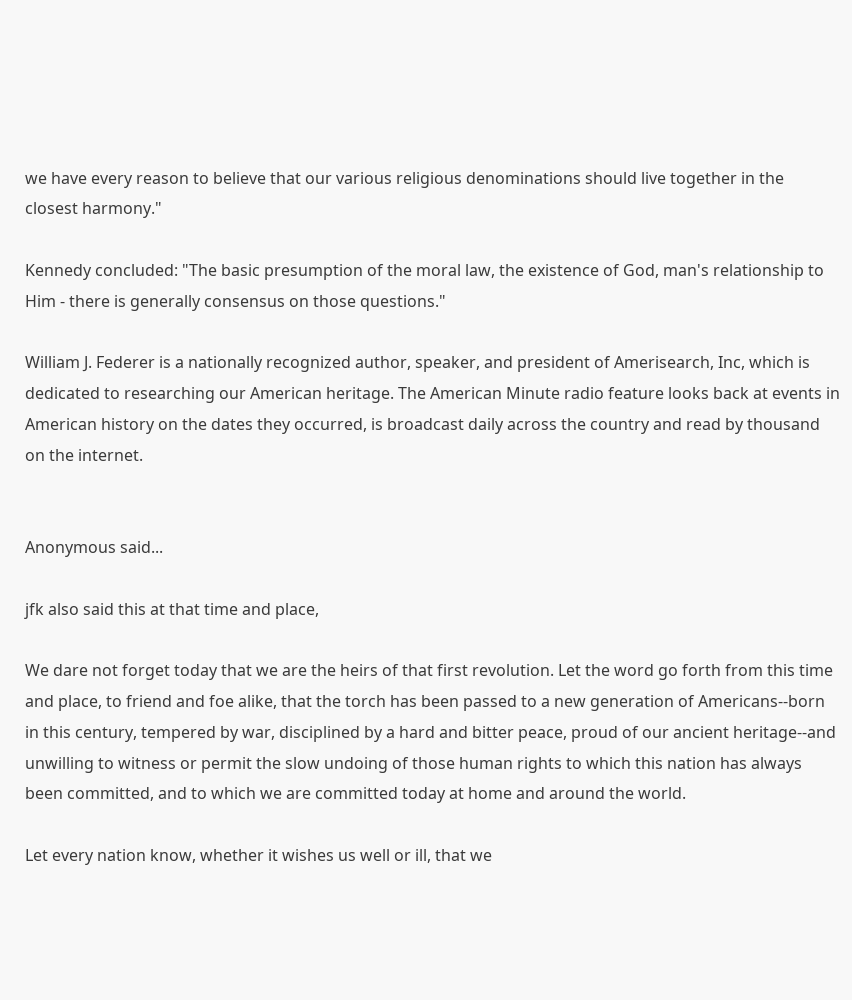we have every reason to believe that our various religious denominations should live together in the closest harmony."

Kennedy concluded: "The basic presumption of the moral law, the existence of God, man's relationship to Him - there is generally consensus on those questions."

William J. Federer is a nationally recognized author, speaker, and president of Amerisearch, Inc, which is dedicated to researching our American heritage. The American Minute radio feature looks back at events in American history on the dates they occurred, is broadcast daily across the country and read by thousand on the internet.


Anonymous said...

jfk also said this at that time and place,

We dare not forget today that we are the heirs of that first revolution. Let the word go forth from this time and place, to friend and foe alike, that the torch has been passed to a new generation of Americans--born in this century, tempered by war, disciplined by a hard and bitter peace, proud of our ancient heritage--and unwilling to witness or permit the slow undoing of those human rights to which this nation has always been committed, and to which we are committed today at home and around the world.

Let every nation know, whether it wishes us well or ill, that we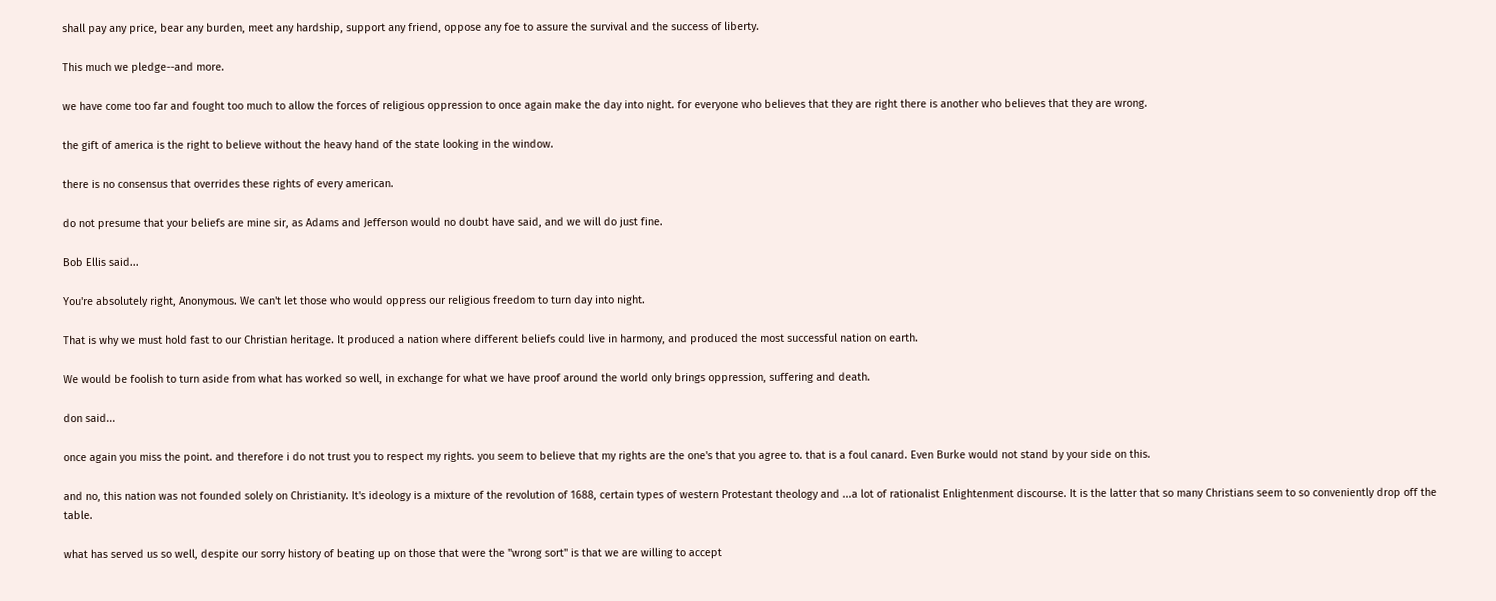shall pay any price, bear any burden, meet any hardship, support any friend, oppose any foe to assure the survival and the success of liberty.

This much we pledge--and more.

we have come too far and fought too much to allow the forces of religious oppression to once again make the day into night. for everyone who believes that they are right there is another who believes that they are wrong.

the gift of america is the right to believe without the heavy hand of the state looking in the window.

there is no consensus that overrides these rights of every american.

do not presume that your beliefs are mine sir, as Adams and Jefferson would no doubt have said, and we will do just fine.

Bob Ellis said...

You're absolutely right, Anonymous. We can't let those who would oppress our religious freedom to turn day into night.

That is why we must hold fast to our Christian heritage. It produced a nation where different beliefs could live in harmony, and produced the most successful nation on earth.

We would be foolish to turn aside from what has worked so well, in exchange for what we have proof around the world only brings oppression, suffering and death.

don said...

once again you miss the point. and therefore i do not trust you to respect my rights. you seem to believe that my rights are the one's that you agree to. that is a foul canard. Even Burke would not stand by your side on this.

and no, this nation was not founded solely on Christianity. It's ideology is a mixture of the revolution of 1688, certain types of western Protestant theology and ...a lot of rationalist Enlightenment discourse. It is the latter that so many Christians seem to so conveniently drop off the table.

what has served us so well, despite our sorry history of beating up on those that were the "wrong sort" is that we are willing to accept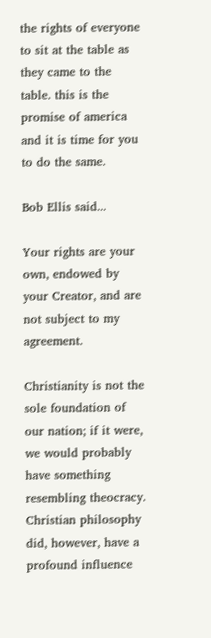the rights of everyone to sit at the table as they came to the table. this is the promise of america and it is time for you to do the same.

Bob Ellis said...

Your rights are your own, endowed by your Creator, and are not subject to my agreement.

Christianity is not the sole foundation of our nation; if it were, we would probably have something resembling theocracy. Christian philosophy did, however, have a profound influence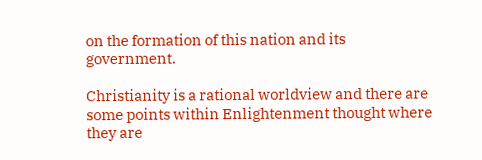on the formation of this nation and its government.

Christianity is a rational worldview and there are some points within Enlightenment thought where they are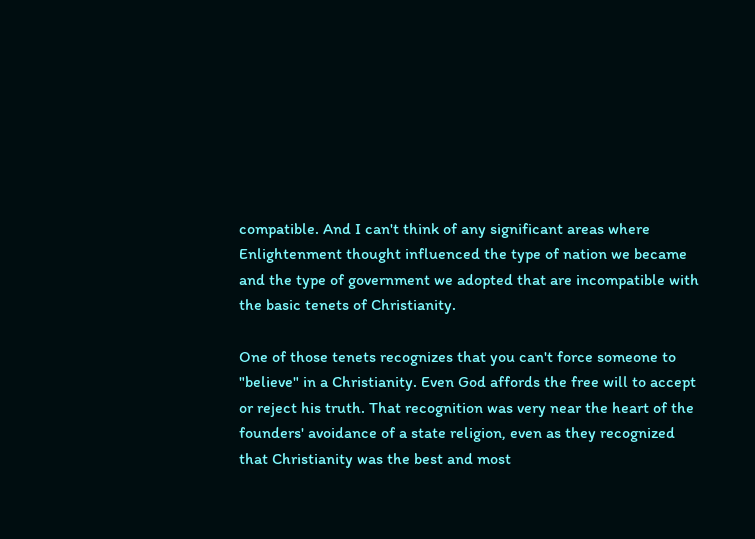compatible. And I can't think of any significant areas where Enlightenment thought influenced the type of nation we became and the type of government we adopted that are incompatible with the basic tenets of Christianity.

One of those tenets recognizes that you can't force someone to "believe" in a Christianity. Even God affords the free will to accept or reject his truth. That recognition was very near the heart of the founders' avoidance of a state religion, even as they recognized that Christianity was the best and most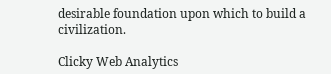desirable foundation upon which to build a civilization.

Clicky Web Analytics